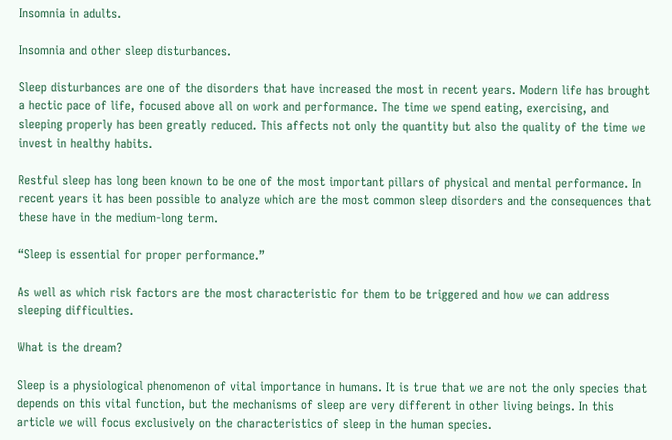Insomnia in adults.

Insomnia and other sleep disturbances.

Sleep disturbances are one of the disorders that have increased the most in recent years. Modern life has brought a hectic pace of life, focused above all on work and performance. The time we spend eating, exercising, and sleeping properly has been greatly reduced. This affects not only the quantity but also the quality of the time we invest in healthy habits.

Restful sleep has long been known to be one of the most important pillars of physical and mental performance. In recent years it has been possible to analyze which are the most common sleep disorders and the consequences that these have in the medium-long term.

“Sleep is essential for proper performance.”

As well as which risk factors are the most characteristic for them to be triggered and how we can address sleeping difficulties.

What is the dream?

Sleep is a physiological phenomenon of vital importance in humans. It is true that we are not the only species that depends on this vital function, but the mechanisms of sleep are very different in other living beings. In this article we will focus exclusively on the characteristics of sleep in the human species.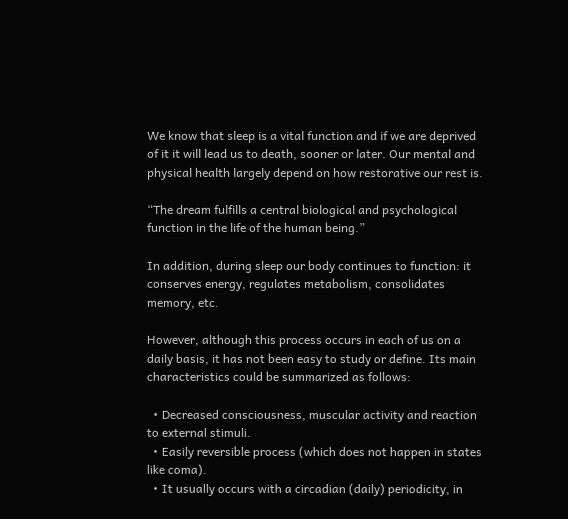We know that sleep is a vital function and if we are deprived of it it will lead us to death, sooner or later. Our mental and physical health largely depend on how restorative our rest is.

“The dream fulfills a central biological and psychological function in the life of the human being.”

In addition, during sleep our body continues to function: it conserves energy, regulates metabolism, consolidates memory, etc.

However, although this process occurs in each of us on a daily basis, it has not been easy to study or define. Its main characteristics could be summarized as follows:

  • Decreased consciousness, muscular activity and reaction to external stimuli.
  • Easily reversible process (which does not happen in states like coma).
  • It usually occurs with a circadian (daily) periodicity, in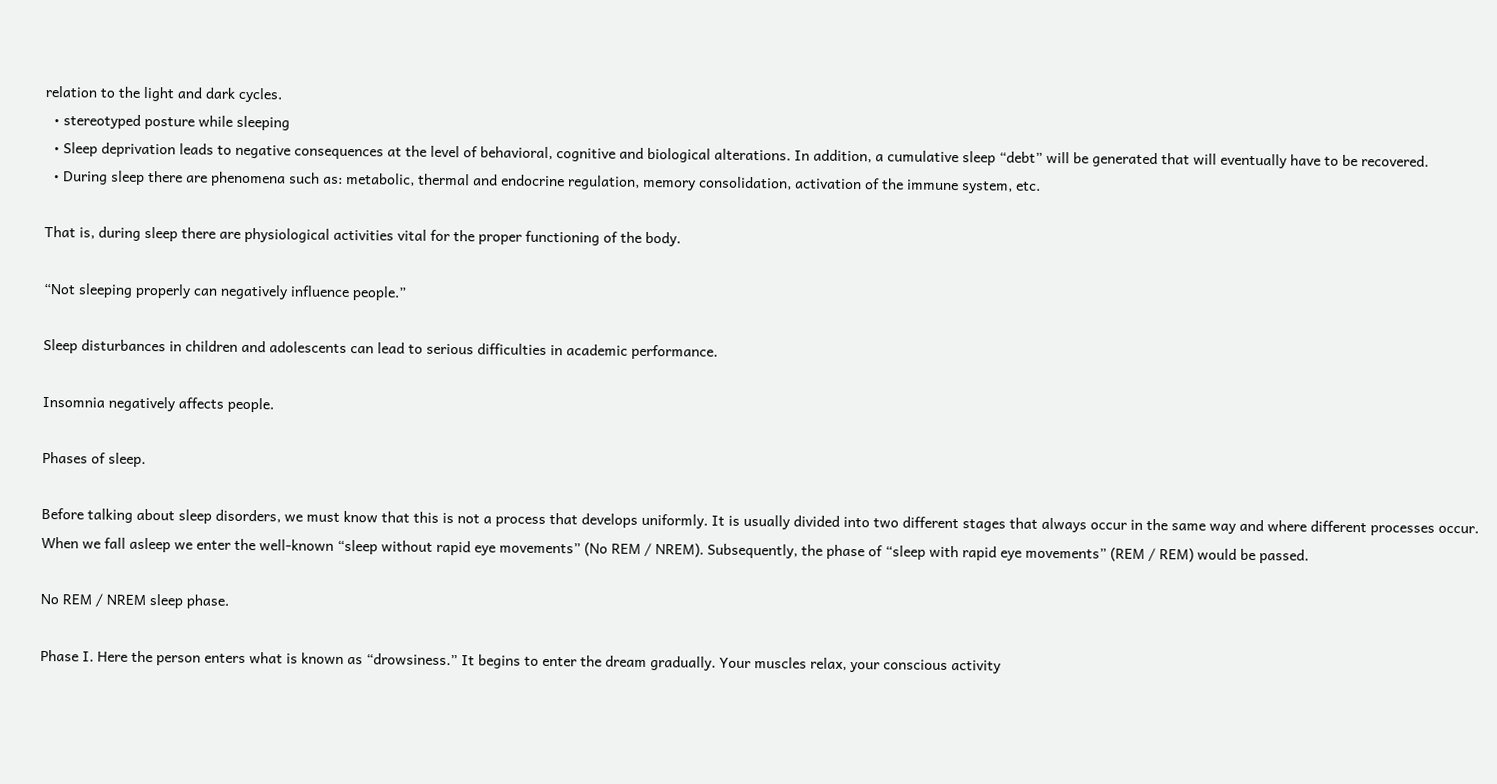relation to the light and dark cycles.
  • stereotyped posture while sleeping
  • Sleep deprivation leads to negative consequences at the level of behavioral, cognitive and biological alterations. In addition, a cumulative sleep “debt” will be generated that will eventually have to be recovered.
  • During sleep there are phenomena such as: metabolic, thermal and endocrine regulation, memory consolidation, activation of the immune system, etc.

That is, during sleep there are physiological activities vital for the proper functioning of the body.

“Not sleeping properly can negatively influence people.”

Sleep disturbances in children and adolescents can lead to serious difficulties in academic performance.

Insomnia negatively affects people.

Phases of sleep.

Before talking about sleep disorders, we must know that this is not a process that develops uniformly. It is usually divided into two different stages that always occur in the same way and where different processes occur. When we fall asleep we enter the well-known “sleep without rapid eye movements” (No REM / NREM). Subsequently, the phase of “sleep with rapid eye movements” (REM / REM) would be passed.

No REM / NREM sleep phase.

Phase I. Here the person enters what is known as “drowsiness.” It begins to enter the dream gradually. Your muscles relax, your conscious activity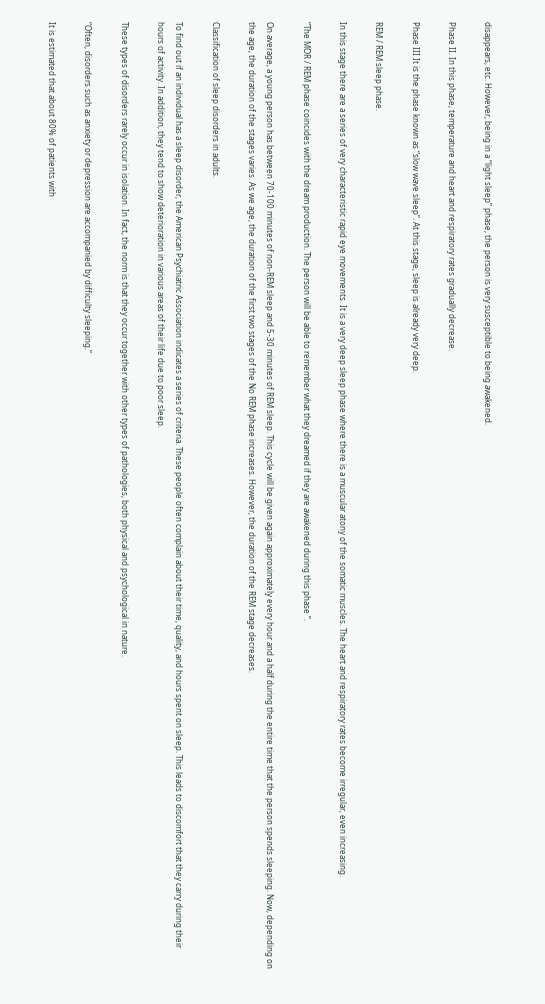disappears, etc. However, being in a “light sleep” phase, the person is very susceptible to being awakened.

Phase II. In this phase, temperature and heart and respiratory rates gradually decrease.

Phase III It is the phase known as “slow wave sleep”. At this stage, sleep is already very deep.

REM / REM sleep phase.

In this stage there are a series of very characteristic rapid eye movements. It is a very deep sleep phase where there is a muscular atony of the somatic muscles. The heart and respiratory rates become irregular, even increasing.

“The MOR / REM phase coincides with the dream production. The person will be able to remember what they dreamed if they are awakened during this phase ”.

On average, a young person has between 70-100 minutes of non-REM sleep and 5-30 minutes of REM sleep. This cycle will be given again approximately every hour and a half during the entire time that the person spends sleeping. Now, depending on the age, the duration of the stages varies. As we age, the duration of the first two stages of the No REM phase increases. However, the duration of the REM stage decreases.

Classification of sleep disorders in adults.

To find out if an individual has a sleep disorder, the American Psychiatric Association indicates a series of criteria. These people often complain about their time, quality, and hours spent on sleep. This leads to discomfort that they carry during their hours of activity. In addition, they tend to show deterioration in various areas of their life due to poor sleep.

These types of disorders rarely occur in isolation. In fact, the norm is that they occur together with other types of pathologies, both physical and psychological in nature.

“Often, disorders such as anxiety or depression are accompanied by difficulty sleeping.”

It is estimated that about 80% of patients with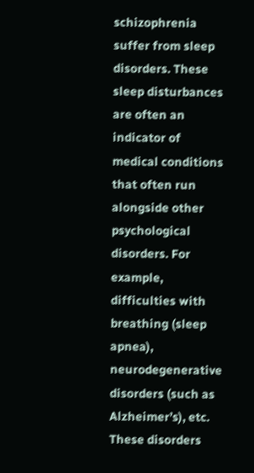schizophrenia suffer from sleep disorders. These sleep disturbances are often an indicator of medical conditions that often run alongside other psychological disorders. For example, difficulties with breathing (sleep apnea), neurodegenerative disorders (such as Alzheimer’s), etc. These disorders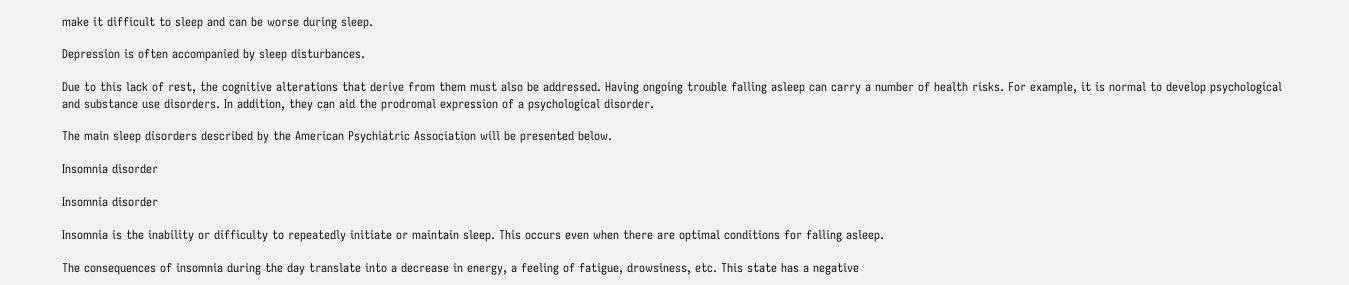make it difficult to sleep and can be worse during sleep.

Depression is often accompanied by sleep disturbances.

Due to this lack of rest, the cognitive alterations that derive from them must also be addressed. Having ongoing trouble falling asleep can carry a number of health risks. For example, it is normal to develop psychological and substance use disorders. In addition, they can aid the prodromal expression of a psychological disorder.

The main sleep disorders described by the American Psychiatric Association will be presented below.

Insomnia disorder

Insomnia disorder

Insomnia is the inability or difficulty to repeatedly initiate or maintain sleep. This occurs even when there are optimal conditions for falling asleep.

The consequences of insomnia during the day translate into a decrease in energy, a feeling of fatigue, drowsiness, etc. This state has a negative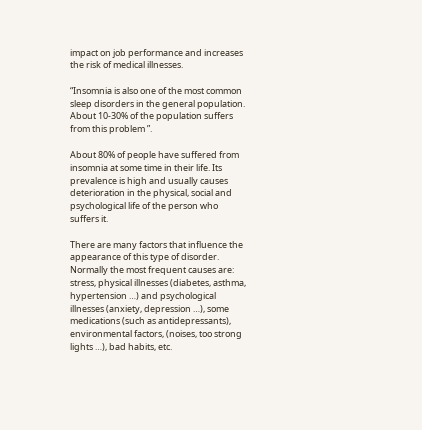impact on job performance and increases the risk of medical illnesses.

“Insomnia is also one of the most common sleep disorders in the general population. About 10-30% of the population suffers from this problem ”.

About 80% of people have suffered from insomnia at some time in their life. Its prevalence is high and usually causes deterioration in the physical, social and psychological life of the person who suffers it.

There are many factors that influence the appearance of this type of disorder. Normally the most frequent causes are: stress, physical illnesses (diabetes, asthma, hypertension …) and psychological illnesses (anxiety, depression …), some medications (such as antidepressants), environmental factors, (noises, too strong lights …), bad habits, etc.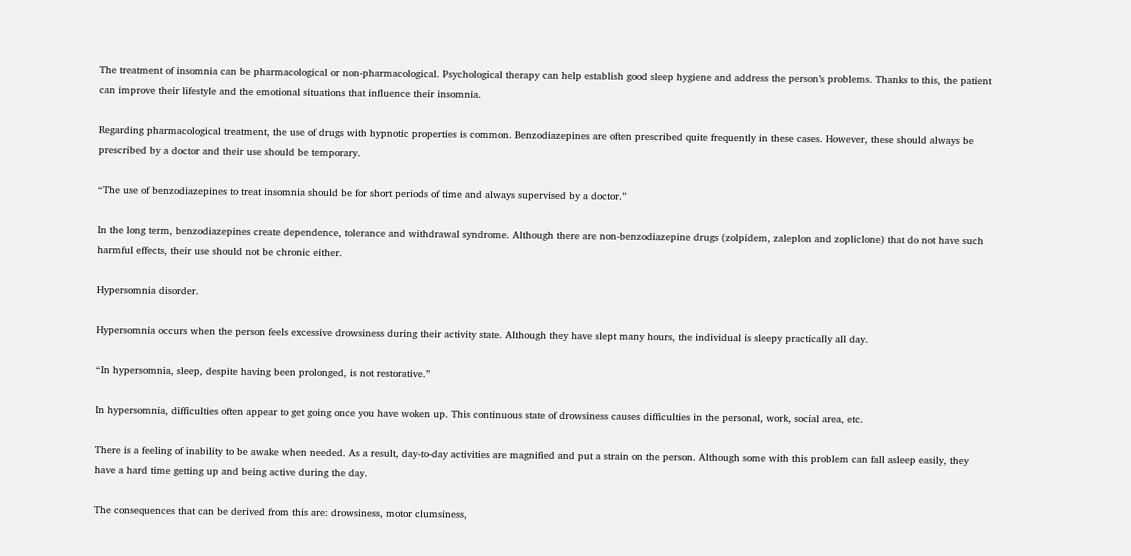The treatment of insomnia can be pharmacological or non-pharmacological. Psychological therapy can help establish good sleep hygiene and address the person’s problems. Thanks to this, the patient can improve their lifestyle and the emotional situations that influence their insomnia.

Regarding pharmacological treatment, the use of drugs with hypnotic properties is common. Benzodiazepines are often prescribed quite frequently in these cases. However, these should always be prescribed by a doctor and their use should be temporary.

“The use of benzodiazepines to treat insomnia should be for short periods of time and always supervised by a doctor.”

In the long term, benzodiazepines create dependence, tolerance and withdrawal syndrome. Although there are non-benzodiazepine drugs (zolpidem, zaleplon and zopliclone) that do not have such harmful effects, their use should not be chronic either.

Hypersomnia disorder.

Hypersomnia occurs when the person feels excessive drowsiness during their activity state. Although they have slept many hours, the individual is sleepy practically all day.

“In hypersomnia, sleep, despite having been prolonged, is not restorative.”

In hypersomnia, difficulties often appear to get going once you have woken up. This continuous state of drowsiness causes difficulties in the personal, work, social area, etc.

There is a feeling of inability to be awake when needed. As a result, day-to-day activities are magnified and put a strain on the person. Although some with this problem can fall asleep easily, they have a hard time getting up and being active during the day.

The consequences that can be derived from this are: drowsiness, motor clumsiness,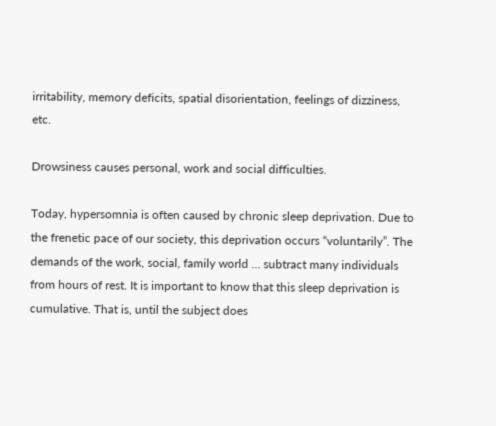irritability, memory deficits, spatial disorientation, feelings of dizziness, etc.

Drowsiness causes personal, work and social difficulties.

Today, hypersomnia is often caused by chronic sleep deprivation. Due to the frenetic pace of our society, this deprivation occurs “voluntarily”. The demands of the work, social, family world … subtract many individuals from hours of rest. It is important to know that this sleep deprivation is cumulative. That is, until the subject does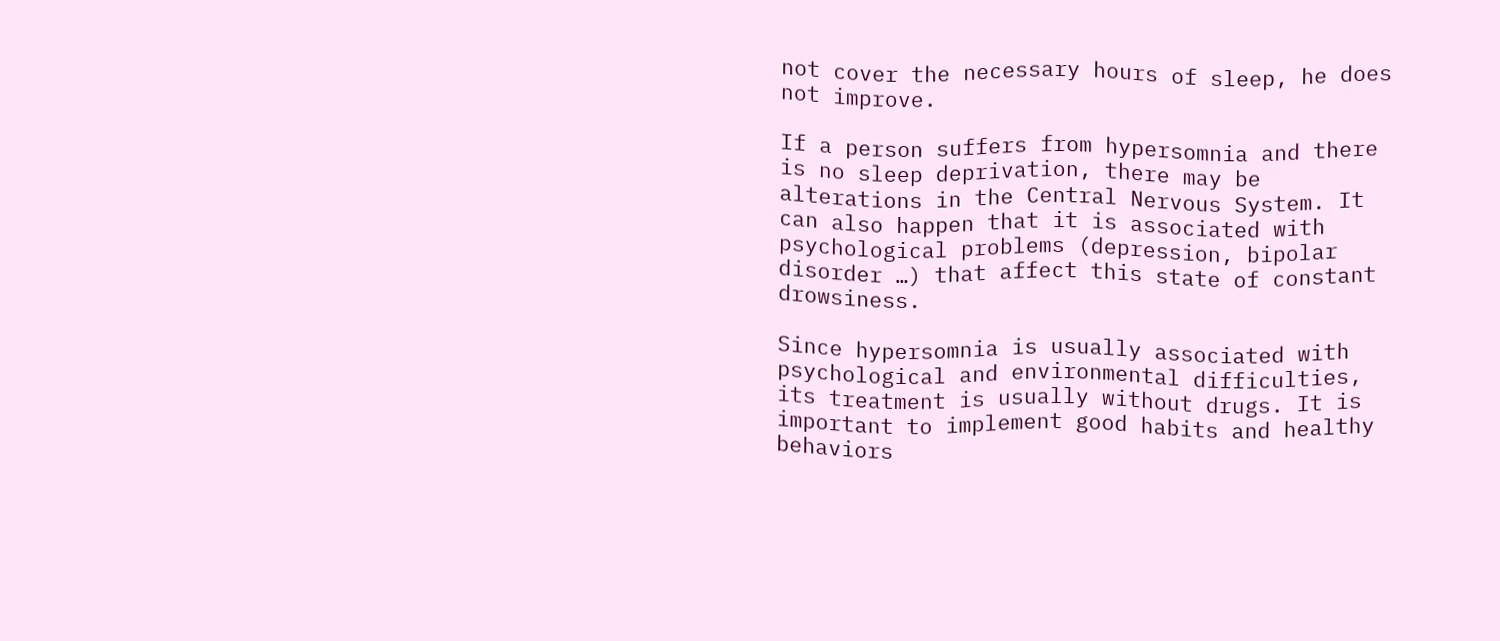not cover the necessary hours of sleep, he does not improve.

If a person suffers from hypersomnia and there is no sleep deprivation, there may be alterations in the Central Nervous System. It can also happen that it is associated with psychological problems (depression, bipolar disorder …) that affect this state of constant drowsiness.

Since hypersomnia is usually associated with psychological and environmental difficulties, its treatment is usually without drugs. It is important to implement good habits and healthy behaviors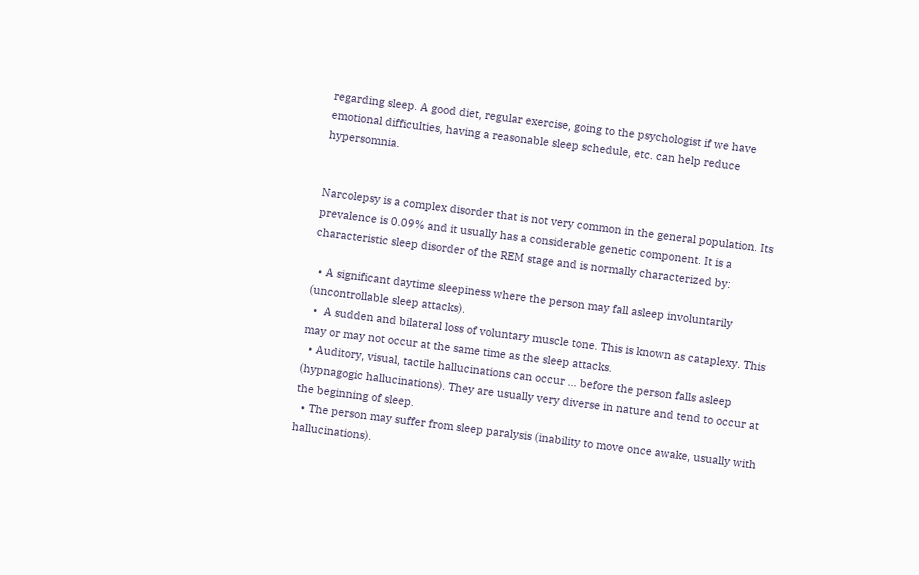regarding sleep. A good diet, regular exercise, going to the psychologist if we have emotional difficulties, having a reasonable sleep schedule, etc. can help reduce hypersomnia.


Narcolepsy is a complex disorder that is not very common in the general population. Its prevalence is 0.09% and it usually has a considerable genetic component. It is a characteristic sleep disorder of the REM stage and is normally characterized by:

  • A significant daytime sleepiness where the person may fall asleep involuntarily (uncontrollable sleep attacks).
  •  A sudden and bilateral loss of voluntary muscle tone. This is known as cataplexy. This may or may not occur at the same time as the sleep attacks.
  • Auditory, visual, tactile hallucinations can occur … before the person falls asleep (hypnagogic hallucinations). They are usually very diverse in nature and tend to occur at the beginning of sleep.
  • The person may suffer from sleep paralysis (inability to move once awake, usually with hallucinations).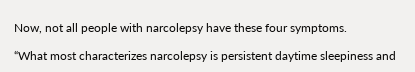Now, not all people with narcolepsy have these four symptoms.

“What most characterizes narcolepsy is persistent daytime sleepiness and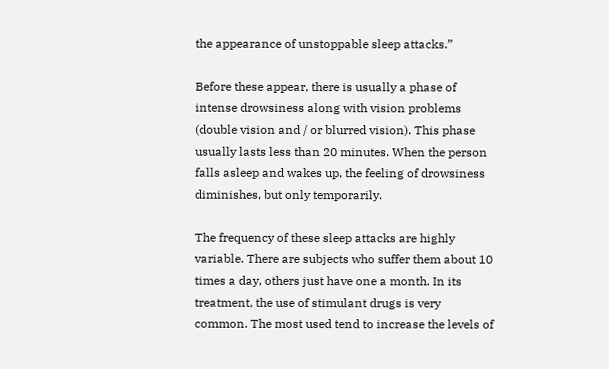the appearance of unstoppable sleep attacks.”

Before these appear, there is usually a phase of intense drowsiness along with vision problems (double vision and / or blurred vision). This phase usually lasts less than 20 minutes. When the person falls asleep and wakes up, the feeling of drowsiness diminishes, but only temporarily.

The frequency of these sleep attacks are highly variable. There are subjects who suffer them about 10 times a day, others just have one a month. In its treatment, the use of stimulant drugs is very common. The most used tend to increase the levels of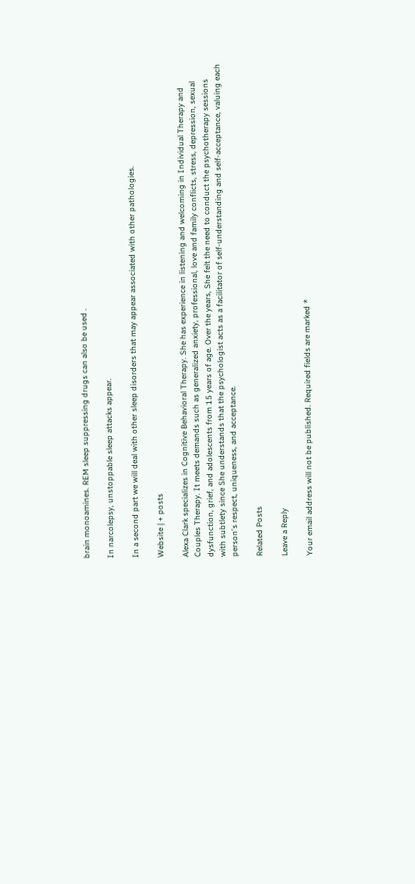brain monoamines. REM sleep suppressing drugs can also be used .

In narcolepsy, unstoppable sleep attacks appear.

In a second part we will deal with other sleep disorders that may appear associated with other pathologies.

Website | + posts

Alexa Clark specializes in Cognitive Behavioral Therapy. She has experience in listening and welcoming in Individual Therapy and Couples Therapy. It meets demands such as generalized anxiety, professional, love and family conflicts, stress, depression, sexual dysfunction, grief, and adolescents from 15 years of age. Over the years, She felt the need to conduct the psychotherapy sessions with subtlety since She understands that the psychologist acts as a facilitator of self-understanding and self-acceptance, valuing each person's respect, uniqueness, and acceptance.

Related Posts

Leave a Reply

Your email address will not be published. Required fields are marked *